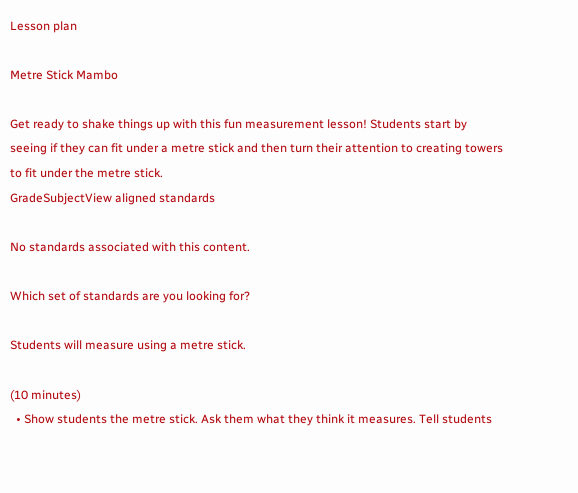Lesson plan

Metre Stick Mambo

Get ready to shake things up with this fun measurement lesson! Students start by seeing if they can fit under a metre stick and then turn their attention to creating towers to fit under the metre stick.
GradeSubjectView aligned standards

No standards associated with this content.

Which set of standards are you looking for?

Students will measure using a metre stick.

(10 minutes)
  • Show students the metre stick. Ask them what they think it measures. Tell students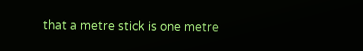that a metre stick is one metre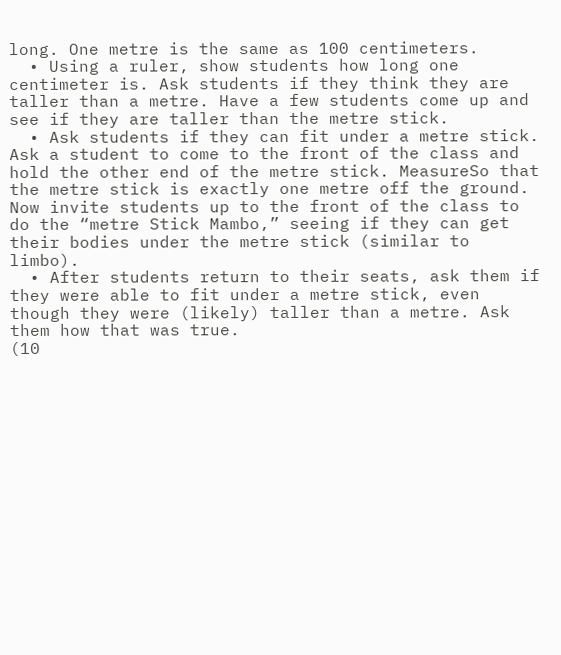long. One metre is the same as 100 centimeters.
  • Using a ruler, show students how long one centimeter is. Ask students if they think they are taller than a metre. Have a few students come up and see if they are taller than the metre stick.
  • Ask students if they can fit under a metre stick. Ask a student to come to the front of the class and hold the other end of the metre stick. MeasureSo that the metre stick is exactly one metre off the ground. Now invite students up to the front of the class to do the “metre Stick Mambo,” seeing if they can get their bodies under the metre stick (similar to limbo).
  • After students return to their seats, ask them if they were able to fit under a metre stick, even though they were (likely) taller than a metre. Ask them how that was true.
(10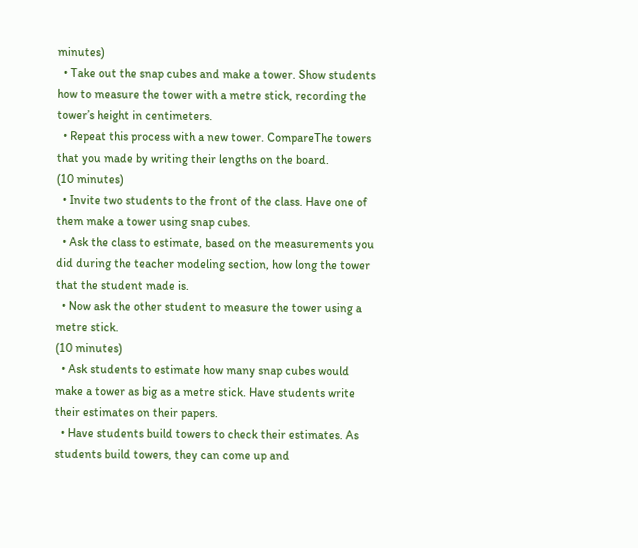minutes)
  • Take out the snap cubes and make a tower. Show students how to measure the tower with a metre stick, recording the tower’s height in centimeters.
  • Repeat this process with a new tower. CompareThe towers that you made by writing their lengths on the board.
(10 minutes)
  • Invite two students to the front of the class. Have one of them make a tower using snap cubes.
  • Ask the class to estimate, based on the measurements you did during the teacher modeling section, how long the tower that the student made is.
  • Now ask the other student to measure the tower using a metre stick.
(10 minutes)
  • Ask students to estimate how many snap cubes would make a tower as big as a metre stick. Have students write their estimates on their papers.
  • Have students build towers to check their estimates. As students build towers, they can come up and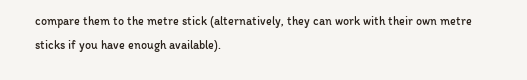compare them to the metre stick (alternatively, they can work with their own metre sticks if you have enough available).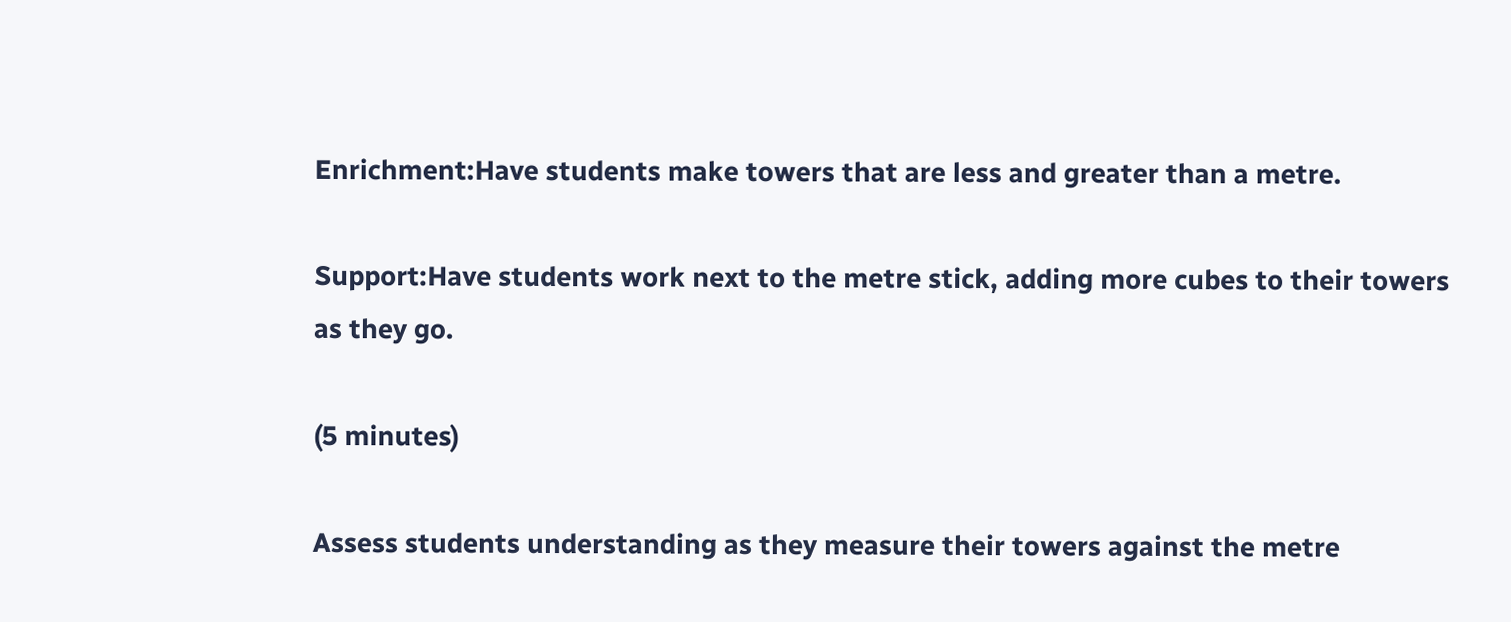Enrichment:Have students make towers that are less and greater than a metre.

Support:Have students work next to the metre stick, adding more cubes to their towers as they go.

(5 minutes)

Assess students understanding as they measure their towers against the metre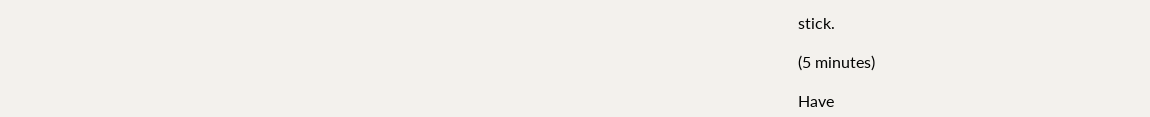stick.

(5 minutes)

Have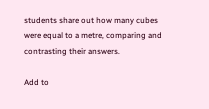students share out how many cubes were equal to a metre, comparing and contrasting their answers.

Add to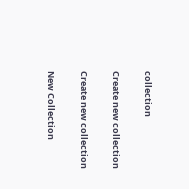collection

Create new collection

Create new collection

New Collection